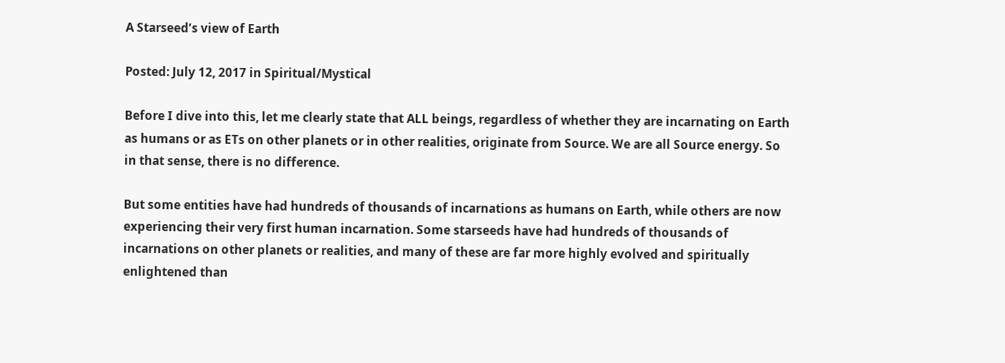A Starseed’s view of Earth

Posted: July 12, 2017 in Spiritual/Mystical

Before I dive into this, let me clearly state that ALL beings, regardless of whether they are incarnating on Earth as humans or as ETs on other planets or in other realities, originate from Source. We are all Source energy. So in that sense, there is no difference.

But some entities have had hundreds of thousands of incarnations as humans on Earth, while others are now experiencing their very first human incarnation. Some starseeds have had hundreds of thousands of incarnations on other planets or realities, and many of these are far more highly evolved and spiritually enlightened than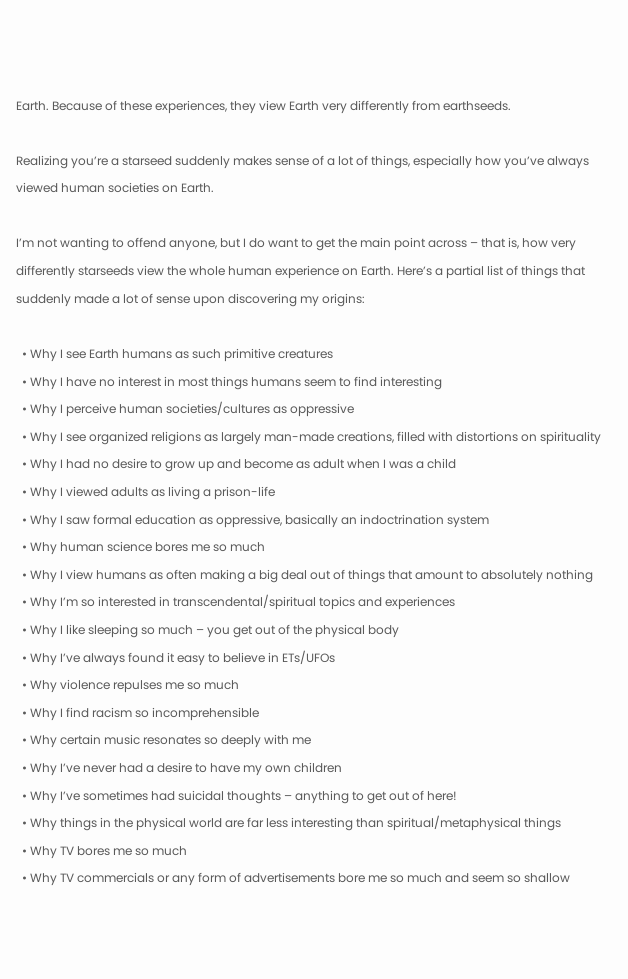Earth. Because of these experiences, they view Earth very differently from earthseeds.

Realizing you’re a starseed suddenly makes sense of a lot of things, especially how you’ve always viewed human societies on Earth.

I’m not wanting to offend anyone, but I do want to get the main point across – that is, how very differently starseeds view the whole human experience on Earth. Here’s a partial list of things that suddenly made a lot of sense upon discovering my origins:

  • Why I see Earth humans as such primitive creatures
  • Why I have no interest in most things humans seem to find interesting
  • Why I perceive human societies/cultures as oppressive
  • Why I see organized religions as largely man-made creations, filled with distortions on spirituality
  • Why I had no desire to grow up and become as adult when I was a child
  • Why I viewed adults as living a prison-life
  • Why I saw formal education as oppressive, basically an indoctrination system
  • Why human science bores me so much
  • Why I view humans as often making a big deal out of things that amount to absolutely nothing
  • Why I’m so interested in transcendental/spiritual topics and experiences
  • Why I like sleeping so much – you get out of the physical body
  • Why I’ve always found it easy to believe in ETs/UFOs
  • Why violence repulses me so much
  • Why I find racism so incomprehensible
  • Why certain music resonates so deeply with me
  • Why I’ve never had a desire to have my own children
  • Why I’ve sometimes had suicidal thoughts – anything to get out of here!
  • Why things in the physical world are far less interesting than spiritual/metaphysical things
  • Why TV bores me so much
  • Why TV commercials or any form of advertisements bore me so much and seem so shallow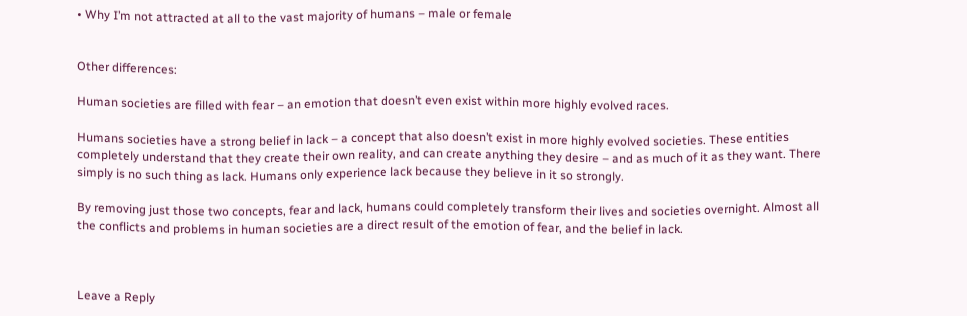• Why I’m not attracted at all to the vast majority of humans – male or female


Other differences:

Human societies are filled with fear – an emotion that doesn’t even exist within more highly evolved races.

Humans societies have a strong belief in lack – a concept that also doesn’t exist in more highly evolved societies. These entities completely understand that they create their own reality, and can create anything they desire – and as much of it as they want. There simply is no such thing as lack. Humans only experience lack because they believe in it so strongly.

By removing just those two concepts, fear and lack, humans could completely transform their lives and societies overnight. Almost all the conflicts and problems in human societies are a direct result of the emotion of fear, and the belief in lack.



Leave a Reply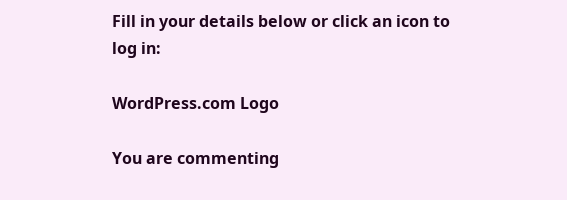Fill in your details below or click an icon to log in:

WordPress.com Logo

You are commenting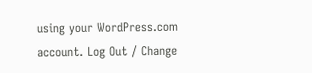using your WordPress.com account. Log Out / Change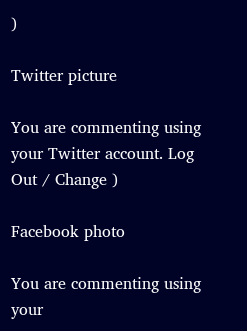)

Twitter picture

You are commenting using your Twitter account. Log Out / Change )

Facebook photo

You are commenting using your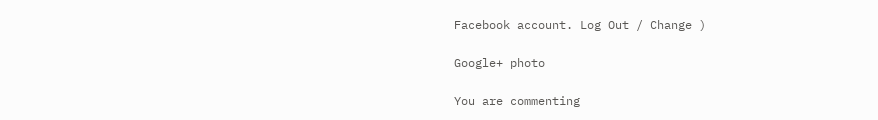Facebook account. Log Out / Change )

Google+ photo

You are commenting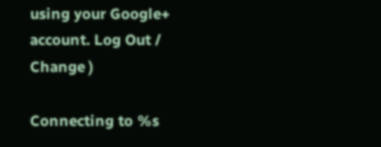using your Google+ account. Log Out / Change )

Connecting to %s